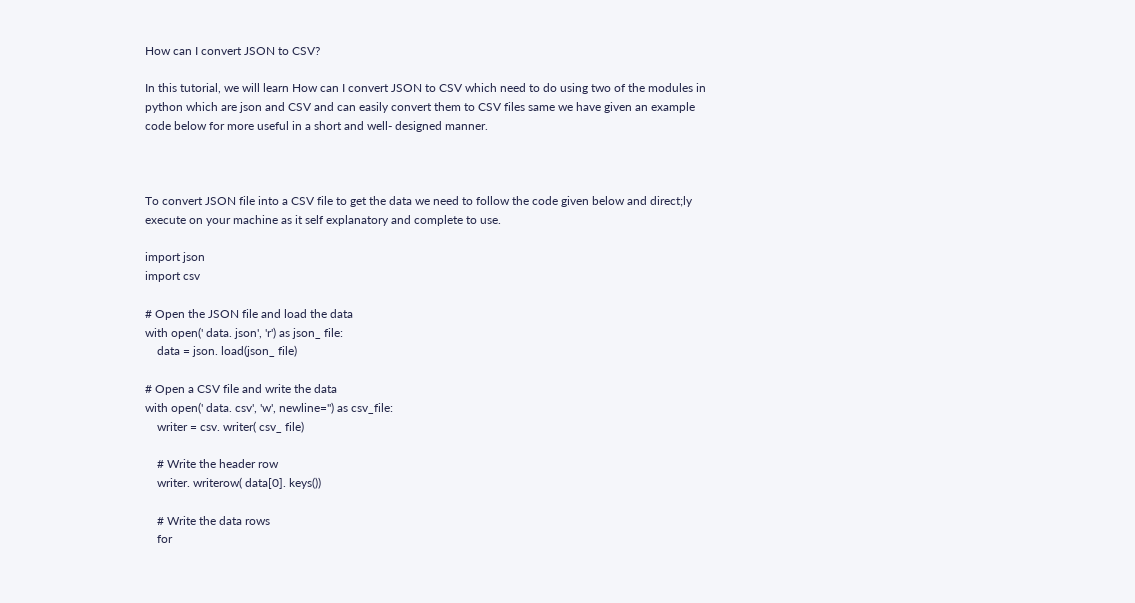How can I convert JSON to CSV?

In this tutorial, we will learn How can I convert JSON to CSV which need to do using two of the modules in python which are json and CSV and can easily convert them to CSV files same we have given an example code below for more useful in a short and well- designed manner.



To convert JSON file into a CSV file to get the data we need to follow the code given below and direct;ly execute on your machine as it self explanatory and complete to use.

import json
import csv

# Open the JSON file and load the data
with open(' data. json', 'r') as json_ file:
    data = json. load(json_ file)

# Open a CSV file and write the data
with open(' data. csv', 'w', newline='') as csv_file:
    writer = csv. writer( csv_ file)

    # Write the header row
    writer. writerow( data[0]. keys())

    # Write the data rows
    for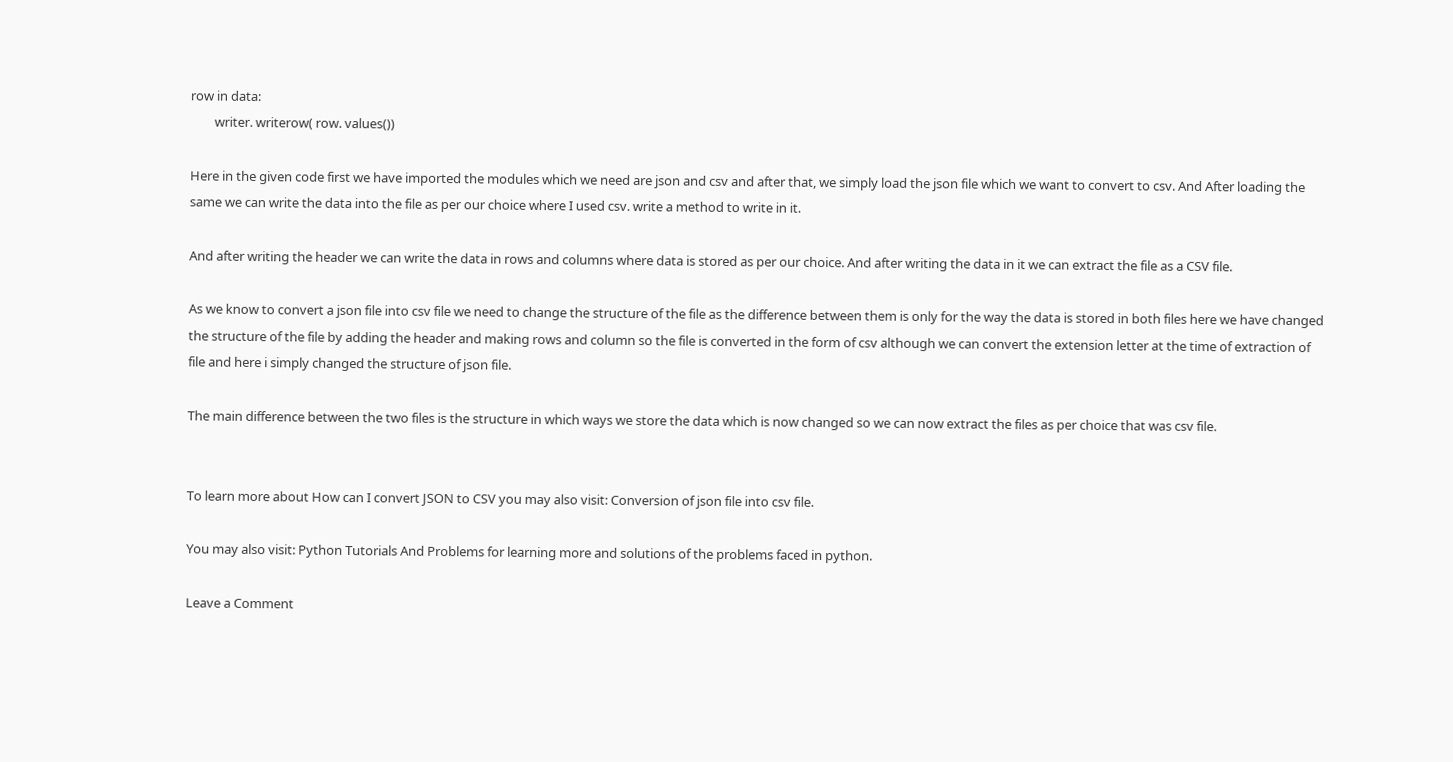row in data:
        writer. writerow( row. values())

Here in the given code first we have imported the modules which we need are json and csv and after that, we simply load the json file which we want to convert to csv. And After loading the same we can write the data into the file as per our choice where I used csv. write a method to write in it.

And after writing the header we can write the data in rows and columns where data is stored as per our choice. And after writing the data in it we can extract the file as a CSV file.

As we know to convert a json file into csv file we need to change the structure of the file as the difference between them is only for the way the data is stored in both files here we have changed the structure of the file by adding the header and making rows and column so the file is converted in the form of csv although we can convert the extension letter at the time of extraction of file and here i simply changed the structure of json file.

The main difference between the two files is the structure in which ways we store the data which is now changed so we can now extract the files as per choice that was csv file.


To learn more about How can I convert JSON to CSV you may also visit: Conversion of json file into csv file.

You may also visit: Python Tutorials And Problems for learning more and solutions of the problems faced in python.

Leave a Comment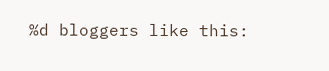%d bloggers like this: